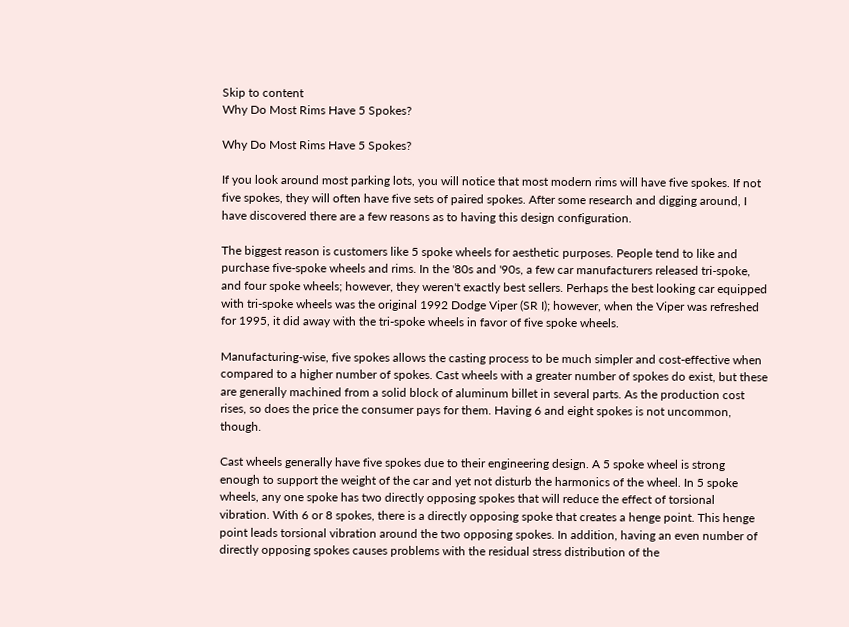Skip to content
Why Do Most Rims Have 5 Spokes?

Why Do Most Rims Have 5 Spokes?

If you look around most parking lots, you will notice that most modern rims will have five spokes. If not five spokes, they will often have five sets of paired spokes. After some research and digging around, I have discovered there are a few reasons as to having this design configuration.

The biggest reason is customers like 5 spoke wheels for aesthetic purposes. People tend to like and purchase five-spoke wheels and rims. In the '80s and '90s, a few car manufacturers released tri-spoke, and four spoke wheels; however, they weren't exactly best sellers. Perhaps the best looking car equipped with tri-spoke wheels was the original 1992 Dodge Viper (SR I); however, when the Viper was refreshed for 1995, it did away with the tri-spoke wheels in favor of five spoke wheels.

Manufacturing-wise, five spokes allows the casting process to be much simpler and cost-effective when compared to a higher number of spokes. Cast wheels with a greater number of spokes do exist, but these are generally machined from a solid block of aluminum billet in several parts. As the production cost rises, so does the price the consumer pays for them. Having 6 and eight spokes is not uncommon, though.

Cast wheels generally have five spokes due to their engineering design. A 5 spoke wheel is strong enough to support the weight of the car and yet not disturb the harmonics of the wheel. In 5 spoke wheels, any one spoke has two directly opposing spokes that will reduce the effect of torsional vibration. With 6 or 8 spokes, there is a directly opposing spoke that creates a henge point. This henge point leads torsional vibration around the two opposing spokes. In addition, having an even number of directly opposing spokes causes problems with the residual stress distribution of the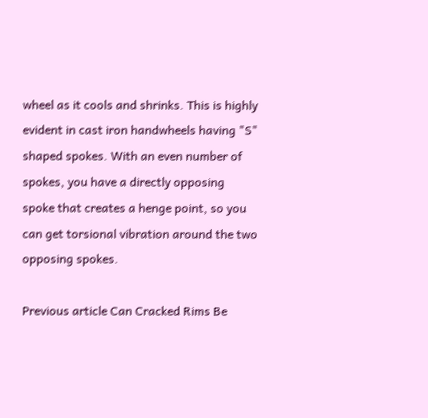wheel as it cools and shrinks. This is highly evident in cast iron handwheels having "S" shaped spokes. With an even number of spokes, you have a directly opposing spoke that creates a henge point, so you can get torsional vibration around the two opposing spokes.

Previous article Can Cracked Rims Be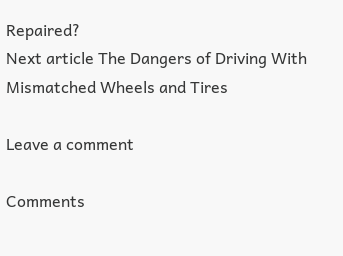Repaired?
Next article The Dangers of Driving With Mismatched Wheels and Tires

Leave a comment

Comments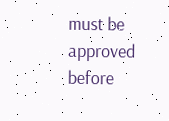must be approved before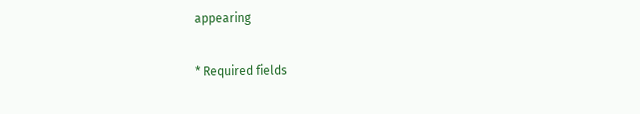appearing

* Required fields